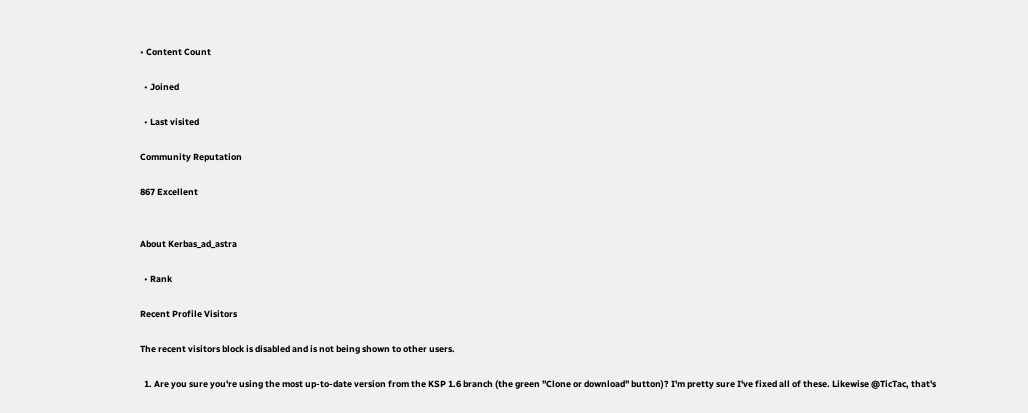• Content Count

  • Joined

  • Last visited

Community Reputation

867 Excellent


About Kerbas_ad_astra

  • Rank

Recent Profile Visitors

The recent visitors block is disabled and is not being shown to other users.

  1. Are you sure you're using the most up-to-date version from the KSP 1.6 branch (the green "Clone or download" button)? I'm pretty sure I've fixed all of these. Likewise @TicTac, that's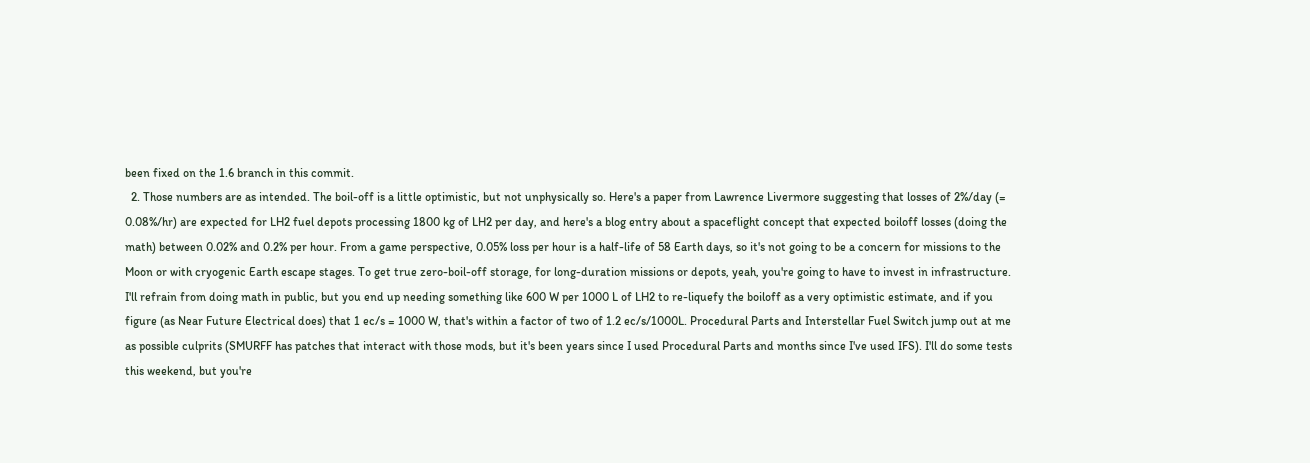been fixed on the 1.6 branch in this commit.
  2. Those numbers are as intended. The boil-off is a little optimistic, but not unphysically so. Here's a paper from Lawrence Livermore suggesting that losses of 2%/day (= 0.08%/hr) are expected for LH2 fuel depots processing 1800 kg of LH2 per day, and here's a blog entry about a spaceflight concept that expected boiloff losses (doing the math) between 0.02% and 0.2% per hour. From a game perspective, 0.05% loss per hour is a half-life of 58 Earth days, so it's not going to be a concern for missions to the Moon or with cryogenic Earth escape stages. To get true zero-boil-off storage, for long-duration missions or depots, yeah, you're going to have to invest in infrastructure. I'll refrain from doing math in public, but you end up needing something like 600 W per 1000 L of LH2 to re-liquefy the boiloff as a very optimistic estimate, and if you figure (as Near Future Electrical does) that 1 ec/s = 1000 W, that's within a factor of two of 1.2 ec/s/1000L. Procedural Parts and Interstellar Fuel Switch jump out at me as possible culprits (SMURFF has patches that interact with those mods, but it's been years since I used Procedural Parts and months since I've used IFS). I'll do some tests this weekend, but you're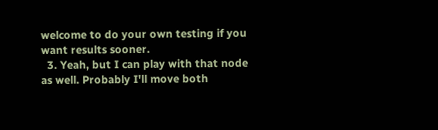welcome to do your own testing if you want results sooner.
  3. Yeah, but I can play with that node as well. Probably I'll move both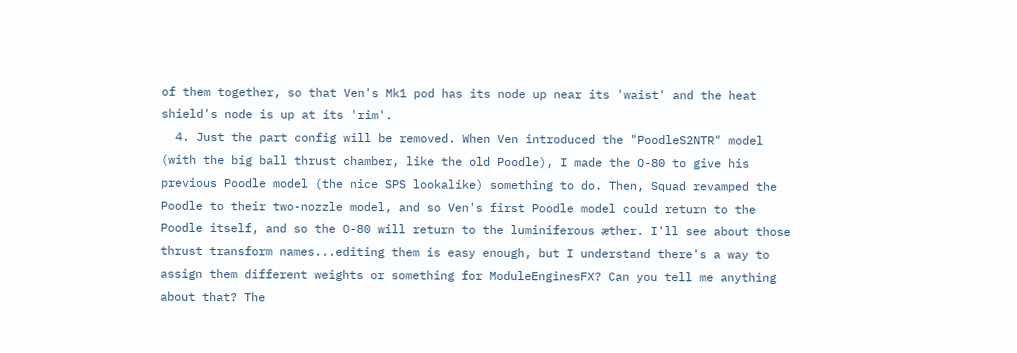of them together, so that Ven's Mk1 pod has its node up near its 'waist' and the heat shield's node is up at its 'rim'.
  4. Just the part config will be removed. When Ven introduced the "PoodleS2NTR" model (with the big ball thrust chamber, like the old Poodle), I made the O-80 to give his previous Poodle model (the nice SPS lookalike) something to do. Then, Squad revamped the Poodle to their two-nozzle model, and so Ven's first Poodle model could return to the Poodle itself, and so the O-80 will return to the luminiferous æther. I'll see about those thrust transform names...editing them is easy enough, but I understand there's a way to assign them different weights or something for ModuleEnginesFX? Can you tell me anything about that? The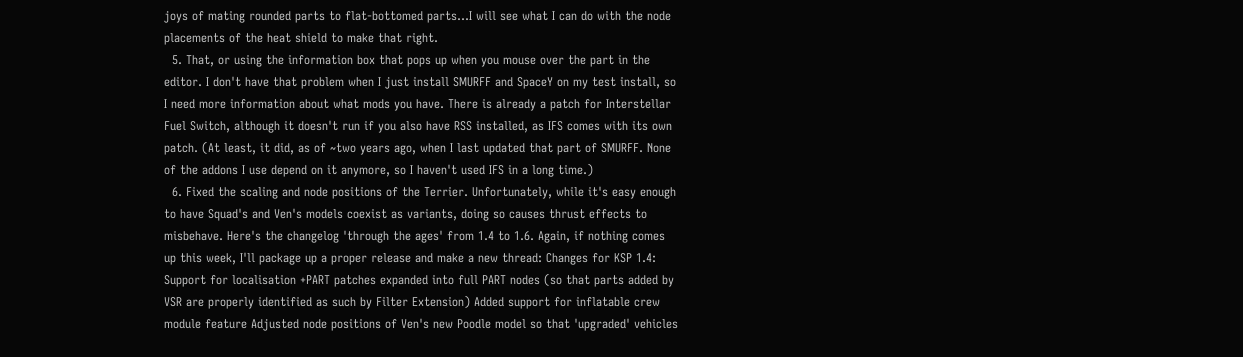joys of mating rounded parts to flat-bottomed parts...I will see what I can do with the node placements of the heat shield to make that right.
  5. That, or using the information box that pops up when you mouse over the part in the editor. I don't have that problem when I just install SMURFF and SpaceY on my test install, so I need more information about what mods you have. There is already a patch for Interstellar Fuel Switch, although it doesn't run if you also have RSS installed, as IFS comes with its own patch. (At least, it did, as of ~two years ago, when I last updated that part of SMURFF. None of the addons I use depend on it anymore, so I haven't used IFS in a long time.)
  6. Fixed the scaling and node positions of the Terrier. Unfortunately, while it's easy enough to have Squad's and Ven's models coexist as variants, doing so causes thrust effects to misbehave. Here's the changelog 'through the ages' from 1.4 to 1.6. Again, if nothing comes up this week, I'll package up a proper release and make a new thread: Changes for KSP 1.4: Support for localisation +PART patches expanded into full PART nodes (so that parts added by VSR are properly identified as such by Filter Extension) Added support for inflatable crew module feature Adjusted node positions of Ven's new Poodle model so that 'upgraded' vehicles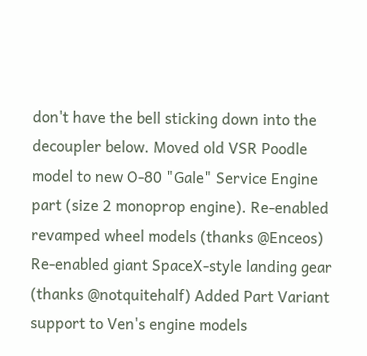don't have the bell sticking down into the decoupler below. Moved old VSR Poodle model to new O-80 "Gale" Service Engine part (size 2 monoprop engine). Re-enabled revamped wheel models (thanks @Enceos) Re-enabled giant SpaceX-style landing gear (thanks @notquitehalf) Added Part Variant support to Ven's engine models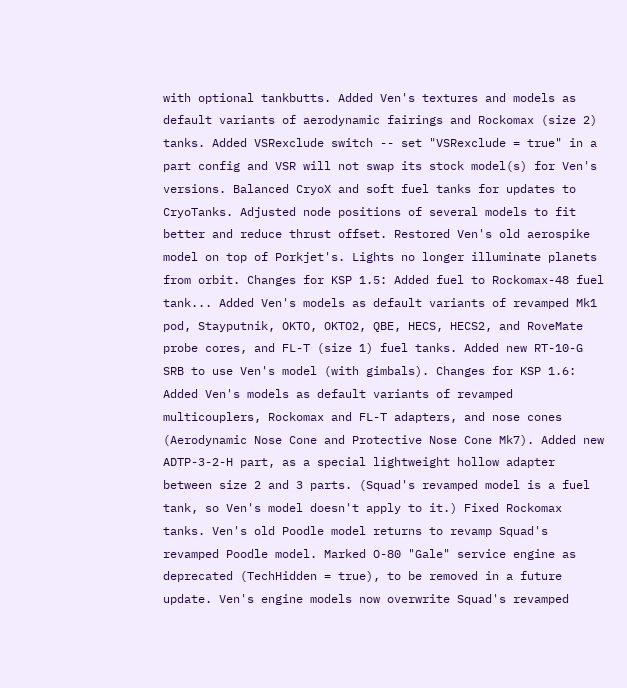with optional tankbutts. Added Ven's textures and models as default variants of aerodynamic fairings and Rockomax (size 2) tanks. Added VSRexclude switch -- set "VSRexclude = true" in a part config and VSR will not swap its stock model(s) for Ven's versions. Balanced CryoX and soft fuel tanks for updates to CryoTanks. Adjusted node positions of several models to fit better and reduce thrust offset. Restored Ven's old aerospike model on top of Porkjet's. Lights no longer illuminate planets from orbit. Changes for KSP 1.5: Added fuel to Rockomax-48 fuel tank... Added Ven's models as default variants of revamped Mk1 pod, Stayputnik, OKTO, OKTO2, QBE, HECS, HECS2, and RoveMate probe cores, and FL-T (size 1) fuel tanks. Added new RT-10-G SRB to use Ven's model (with gimbals). Changes for KSP 1.6: Added Ven's models as default variants of revamped multicouplers, Rockomax and FL-T adapters, and nose cones (Aerodynamic Nose Cone and Protective Nose Cone Mk7). Added new ADTP-3-2-H part, as a special lightweight hollow adapter between size 2 and 3 parts. (Squad's revamped model is a fuel tank, so Ven's model doesn't apply to it.) Fixed Rockomax tanks. Ven's old Poodle model returns to revamp Squad's revamped Poodle model. Marked O-80 "Gale" service engine as deprecated (TechHidden = true), to be removed in a future update. Ven's engine models now overwrite Squad's revamped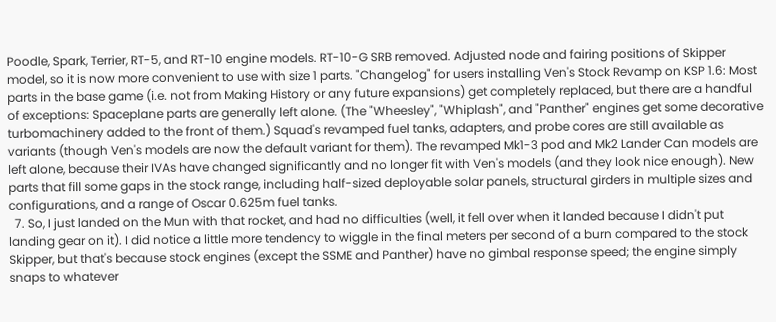Poodle, Spark, Terrier, RT-5, and RT-10 engine models. RT-10-G SRB removed. Adjusted node and fairing positions of Skipper model, so it is now more convenient to use with size 1 parts. "Changelog" for users installing Ven's Stock Revamp on KSP 1.6: Most parts in the base game (i.e. not from Making History or any future expansions) get completely replaced, but there are a handful of exceptions: Spaceplane parts are generally left alone. (The "Wheesley", "Whiplash", and "Panther" engines get some decorative turbomachinery added to the front of them.) Squad's revamped fuel tanks, adapters, and probe cores are still available as variants (though Ven's models are now the default variant for them). The revamped Mk1-3 pod and Mk2 Lander Can models are left alone, because their IVAs have changed significantly and no longer fit with Ven's models (and they look nice enough). New parts that fill some gaps in the stock range, including half-sized deployable solar panels, structural girders in multiple sizes and configurations, and a range of Oscar 0.625m fuel tanks.
  7. So, I just landed on the Mun with that rocket, and had no difficulties (well, it fell over when it landed because I didn't put landing gear on it). I did notice a little more tendency to wiggle in the final meters per second of a burn compared to the stock Skipper, but that's because stock engines (except the SSME and Panther) have no gimbal response speed; the engine simply snaps to whatever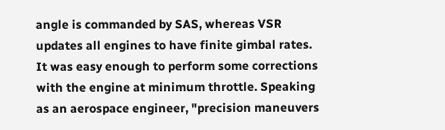angle is commanded by SAS, whereas VSR updates all engines to have finite gimbal rates. It was easy enough to perform some corrections with the engine at minimum throttle. Speaking as an aerospace engineer, "precision maneuvers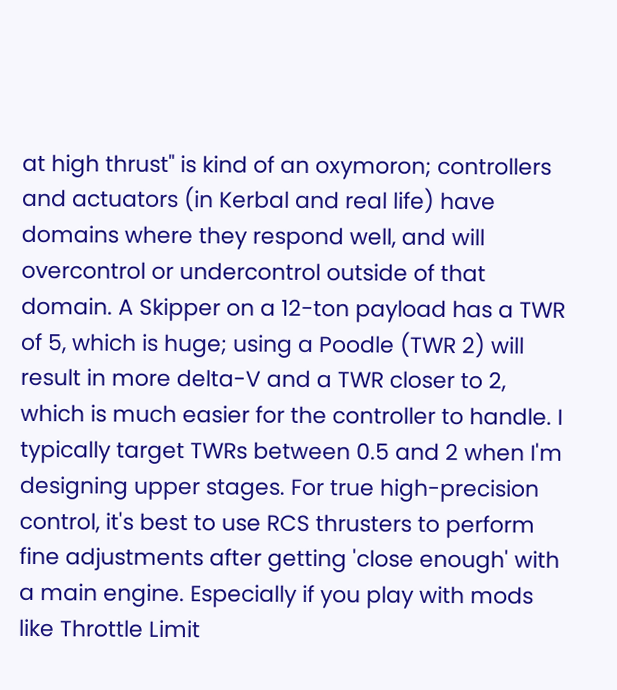at high thrust" is kind of an oxymoron; controllers and actuators (in Kerbal and real life) have domains where they respond well, and will overcontrol or undercontrol outside of that domain. A Skipper on a 12-ton payload has a TWR of 5, which is huge; using a Poodle (TWR 2) will result in more delta-V and a TWR closer to 2, which is much easier for the controller to handle. I typically target TWRs between 0.5 and 2 when I'm designing upper stages. For true high-precision control, it's best to use RCS thrusters to perform fine adjustments after getting 'close enough' with a main engine. Especially if you play with mods like Throttle Limit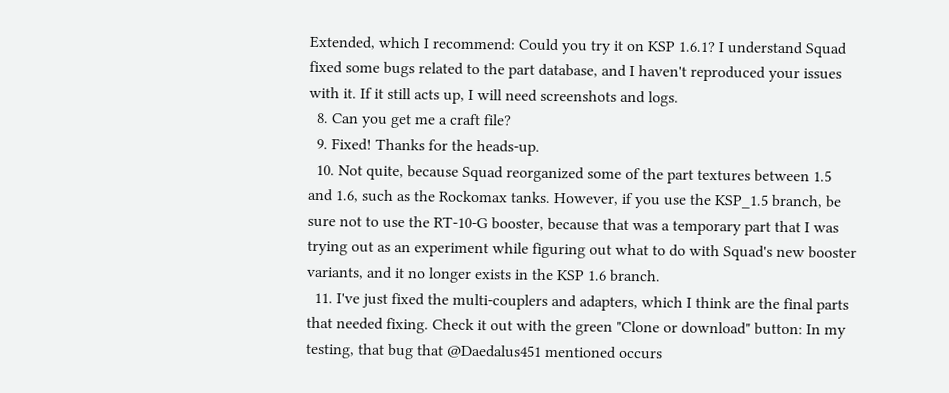Extended, which I recommend: Could you try it on KSP 1.6.1? I understand Squad fixed some bugs related to the part database, and I haven't reproduced your issues with it. If it still acts up, I will need screenshots and logs.
  8. Can you get me a craft file?
  9. Fixed! Thanks for the heads-up.
  10. Not quite, because Squad reorganized some of the part textures between 1.5 and 1.6, such as the Rockomax tanks. However, if you use the KSP_1.5 branch, be sure not to use the RT-10-G booster, because that was a temporary part that I was trying out as an experiment while figuring out what to do with Squad's new booster variants, and it no longer exists in the KSP 1.6 branch.
  11. I've just fixed the multi-couplers and adapters, which I think are the final parts that needed fixing. Check it out with the green "Clone or download" button: In my testing, that bug that @Daedalus451 mentioned occurs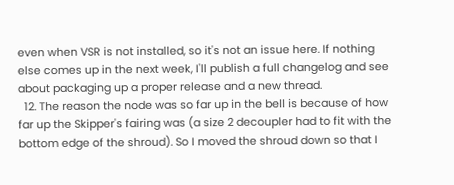even when VSR is not installed, so it's not an issue here. If nothing else comes up in the next week, I'll publish a full changelog and see about packaging up a proper release and a new thread.
  12. The reason the node was so far up in the bell is because of how far up the Skipper's fairing was (a size 2 decoupler had to fit with the bottom edge of the shroud). So I moved the shroud down so that I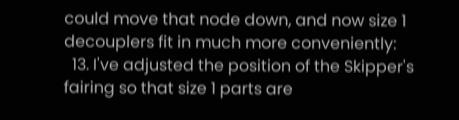could move that node down, and now size 1 decouplers fit in much more conveniently:
  13. I've adjusted the position of the Skipper's fairing so that size 1 parts are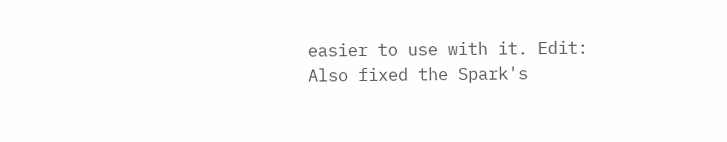easier to use with it. Edit: Also fixed the Spark's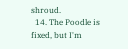shroud.
  14. The Poodle is fixed, but I'm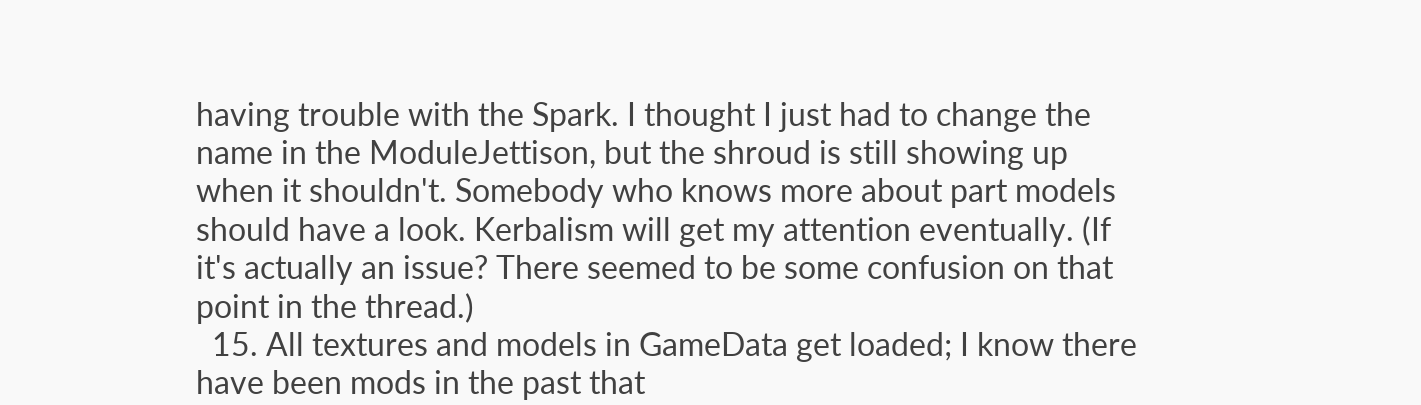having trouble with the Spark. I thought I just had to change the name in the ModuleJettison, but the shroud is still showing up when it shouldn't. Somebody who knows more about part models should have a look. Kerbalism will get my attention eventually. (If it's actually an issue? There seemed to be some confusion on that point in the thread.)
  15. All textures and models in GameData get loaded; I know there have been mods in the past that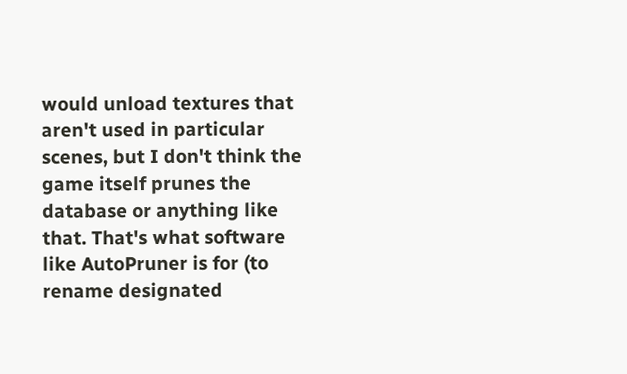would unload textures that aren't used in particular scenes, but I don't think the game itself prunes the database or anything like that. That's what software like AutoPruner is for (to rename designated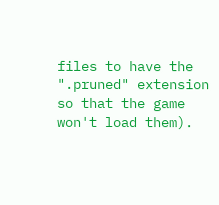files to have the ".pruned" extension so that the game won't load them).